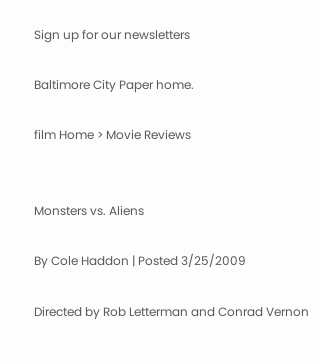Sign up for our newsletters

Baltimore City Paper home.

film Home > Movie Reviews


Monsters vs. Aliens

By Cole Haddon | Posted 3/25/2009

Directed by Rob Letterman and Conrad Vernon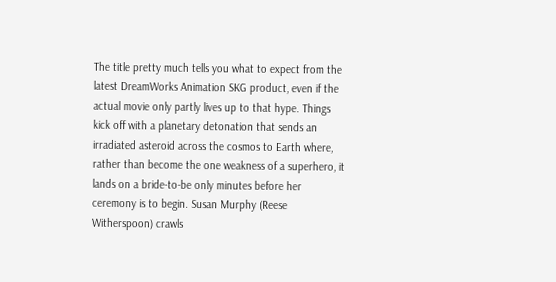The title pretty much tells you what to expect from the latest DreamWorks Animation SKG product, even if the actual movie only partly lives up to that hype. Things kick off with a planetary detonation that sends an irradiated asteroid across the cosmos to Earth where, rather than become the one weakness of a superhero, it lands on a bride-to-be only minutes before her ceremony is to begin. Susan Murphy (Reese Witherspoon) crawls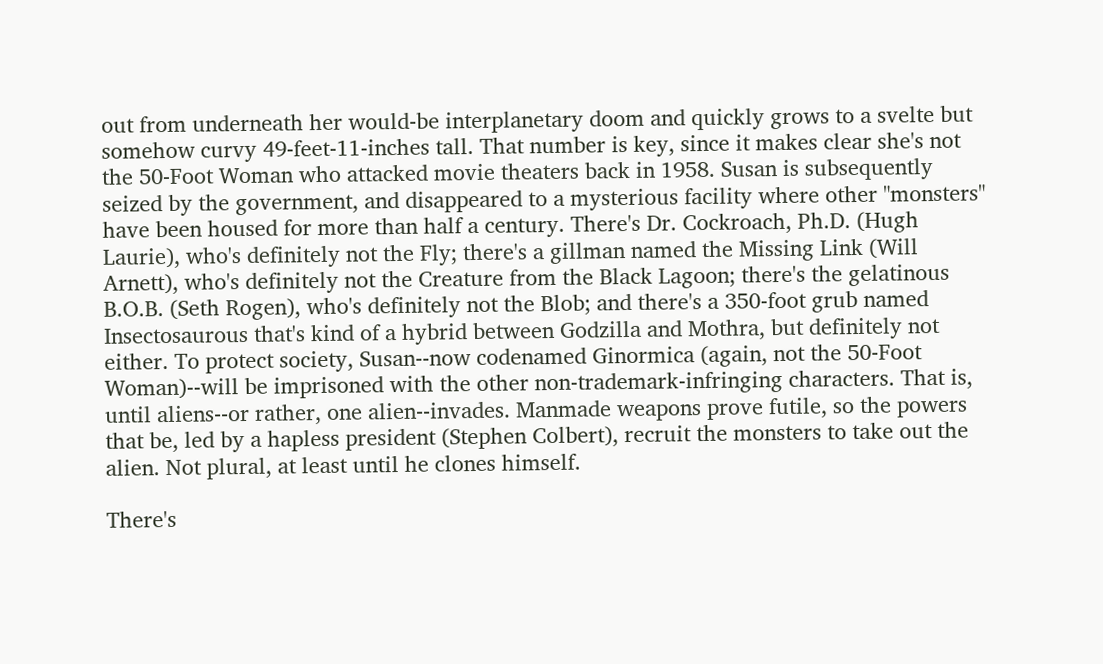out from underneath her would-be interplanetary doom and quickly grows to a svelte but somehow curvy 49-feet-11-inches tall. That number is key, since it makes clear she's not the 50-Foot Woman who attacked movie theaters back in 1958. Susan is subsequently seized by the government, and disappeared to a mysterious facility where other "monsters" have been housed for more than half a century. There's Dr. Cockroach, Ph.D. (Hugh Laurie), who's definitely not the Fly; there's a gillman named the Missing Link (Will Arnett), who's definitely not the Creature from the Black Lagoon; there's the gelatinous B.O.B. (Seth Rogen), who's definitely not the Blob; and there's a 350-foot grub named Insectosaurous that's kind of a hybrid between Godzilla and Mothra, but definitely not either. To protect society, Susan--now codenamed Ginormica (again, not the 50-Foot Woman)--will be imprisoned with the other non-trademark-infringing characters. That is, until aliens--or rather, one alien--invades. Manmade weapons prove futile, so the powers that be, led by a hapless president (Stephen Colbert), recruit the monsters to take out the alien. Not plural, at least until he clones himself.

There's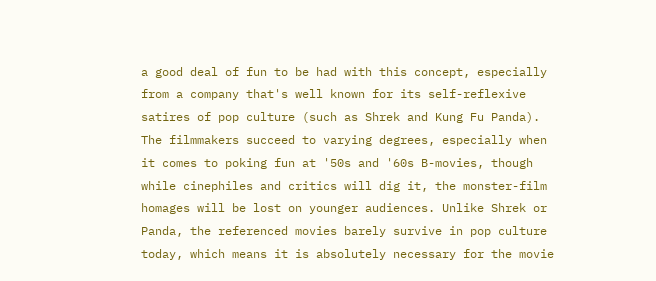a good deal of fun to be had with this concept, especially from a company that's well known for its self-reflexive satires of pop culture (such as Shrek and Kung Fu Panda). The filmmakers succeed to varying degrees, especially when it comes to poking fun at '50s and '60s B-movies, though while cinephiles and critics will dig it, the monster-film homages will be lost on younger audiences. Unlike Shrek or Panda, the referenced movies barely survive in pop culture today, which means it is absolutely necessary for the movie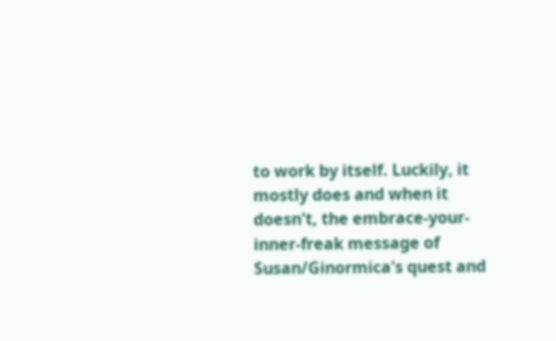to work by itself. Luckily, it mostly does and when it doesn't, the embrace-your-inner-freak message of Susan/Ginormica's quest and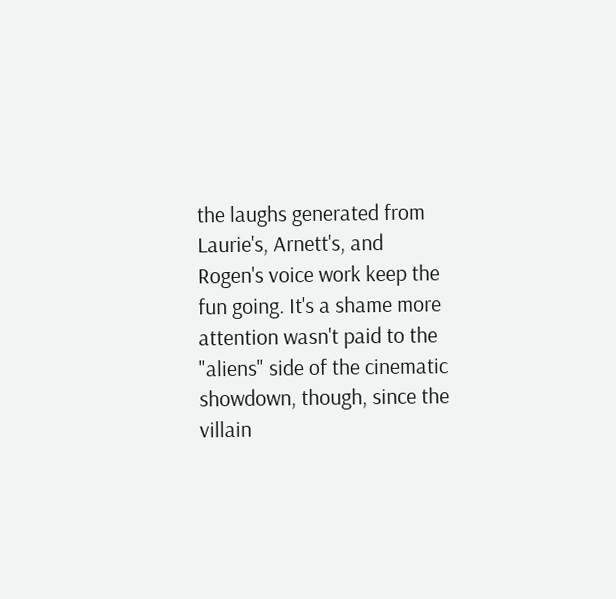the laughs generated from Laurie's, Arnett's, and Rogen's voice work keep the fun going. It's a shame more attention wasn't paid to the "aliens" side of the cinematic showdown, though, since the villain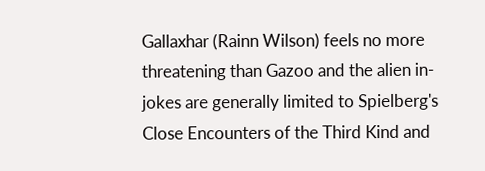Gallaxhar (Rainn Wilson) feels no more threatening than Gazoo and the alien in-jokes are generally limited to Spielberg's Close Encounters of the Third Kind and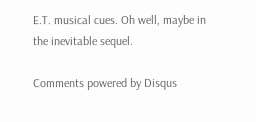E.T. musical cues. Oh well, maybe in the inevitable sequel.

Comments powered by Disqus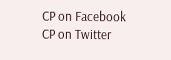CP on Facebook
CP on Twitter